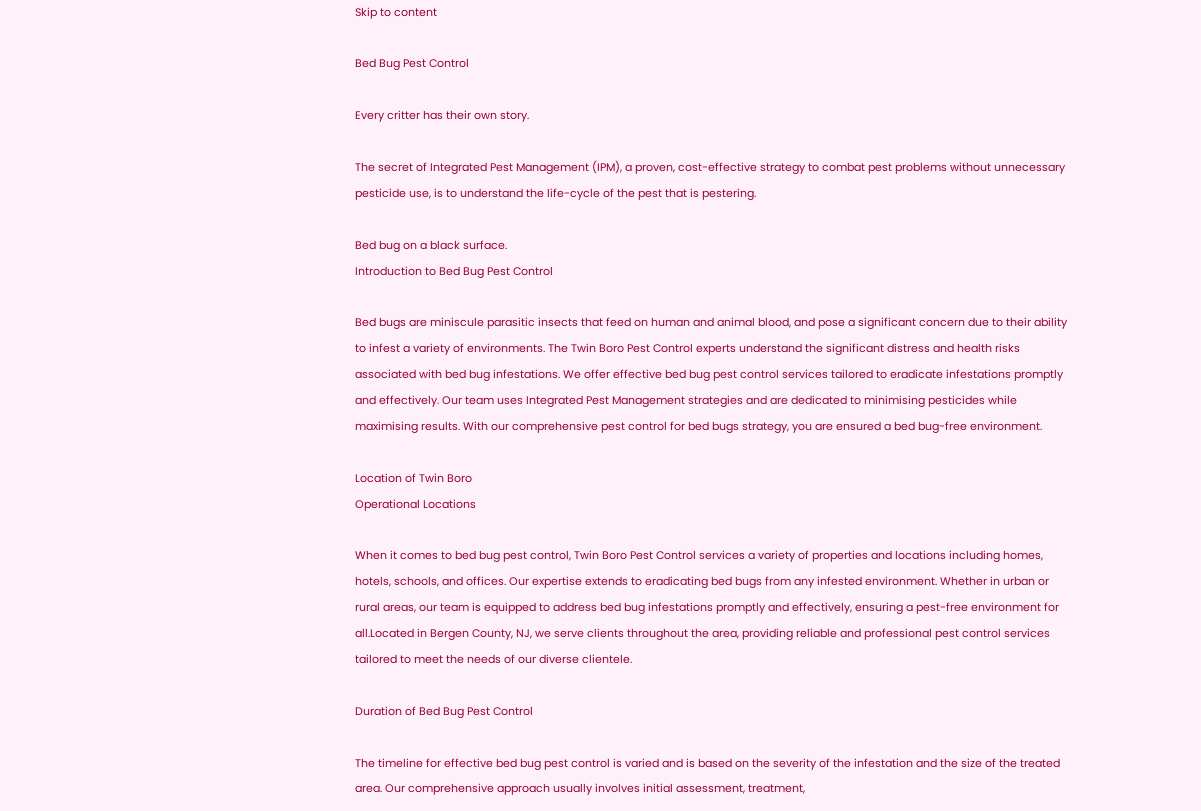Skip to content

Bed Bug Pest Control

Every critter has their own story.

The secret of Integrated Pest Management (IPM), a proven, cost-effective strategy to combat pest problems without unnecessary pesticide use, is to understand the life-cycle of the pest that is pestering.

Bed bug on a black surface.
Introduction to Bed Bug Pest Control

Bed bugs are miniscule parasitic insects that feed on human and animal blood, and pose a significant concern due to their ability to infest a variety of environments. The Twin Boro Pest Control experts understand the significant distress and health risks associated with bed bug infestations. We offer effective bed bug pest control services tailored to eradicate infestations promptly and effectively. Our team uses Integrated Pest Management strategies and are dedicated to minimising pesticides while maximising results. With our comprehensive pest control for bed bugs strategy, you are ensured a bed bug-free environment.

Location of Twin Boro
Operational Locations

When it comes to bed bug pest control, Twin Boro Pest Control services a variety of properties and locations including homes, hotels, schools, and offices. Our expertise extends to eradicating bed bugs from any infested environment. Whether in urban or rural areas, our team is equipped to address bed bug infestations promptly and effectively, ensuring a pest-free environment for all.Located in Bergen County, NJ, we serve clients throughout the area, providing reliable and professional pest control services tailored to meet the needs of our diverse clientele.

Duration of Bed Bug Pest Control

The timeline for effective bed bug pest control is varied and is based on the severity of the infestation and the size of the treated area. Our comprehensive approach usually involves initial assessment, treatment,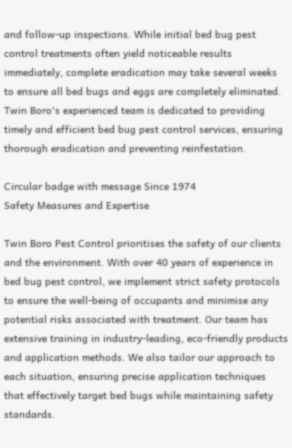and follow-up inspections. While initial bed bug pest control treatments often yield noticeable results immediately, complete eradication may take several weeks to ensure all bed bugs and eggs are completely eliminated. Twin Boro's experienced team is dedicated to providing timely and efficient bed bug pest control services, ensuring thorough eradication and preventing reinfestation.

Circular badge with message Since 1974
Safety Measures and Expertise

Twin Boro Pest Control prioritises the safety of our clients and the environment. With over 40 years of experience in bed bug pest control, we implement strict safety protocols to ensure the well-being of occupants and minimise any potential risks associated with treatment. Our team has extensive training in industry-leading, eco-friendly products and application methods. We also tailor our approach to each situation, ensuring precise application techniques that effectively target bed bugs while maintaining safety standards.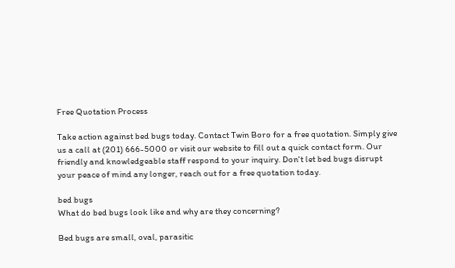Free Quotation Process

Take action against bed bugs today. Contact Twin Boro for a free quotation. Simply give us a call at (201) 666-5000 or visit our website to fill out a quick contact form. Our friendly and knowledgeable staff respond to your inquiry. Don't let bed bugs disrupt your peace of mind any longer, reach out for a free quotation today.

bed bugs
What do bed bugs look like and why are they concerning?

Bed bugs are small, oval, parasitic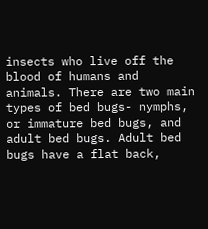insects who live off the blood of humans and animals. There are two main types of bed bugs- nymphs, or immature bed bugs, and adult bed bugs. Adult bed bugs have a flat back,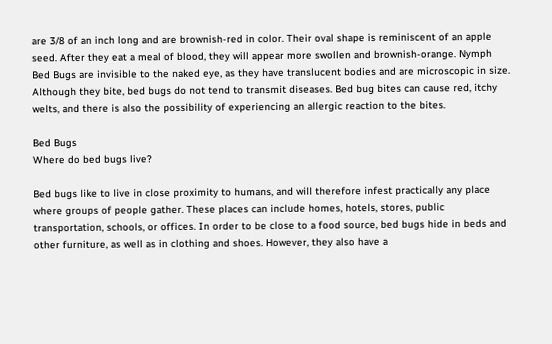are 3/8 of an inch long and are brownish-red in color. Their oval shape is reminiscent of an apple seed. After they eat a meal of blood, they will appear more swollen and brownish-orange. Nymph Bed Bugs are invisible to the naked eye, as they have translucent bodies and are microscopic in size. Although they bite, bed bugs do not tend to transmit diseases. Bed bug bites can cause red, itchy welts, and there is also the possibility of experiencing an allergic reaction to the bites.

Bed Bugs
Where do bed bugs live?

Bed bugs like to live in close proximity to humans, and will therefore infest practically any place where groups of people gather. These places can include homes, hotels, stores, public transportation, schools, or offices. In order to be close to a food source, bed bugs hide in beds and other furniture, as well as in clothing and shoes. However, they also have a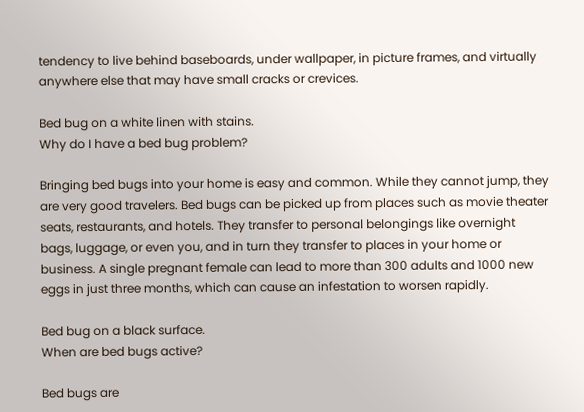tendency to live behind baseboards, under wallpaper, in picture frames, and virtually anywhere else that may have small cracks or crevices.

Bed bug on a white linen with stains.
Why do I have a bed bug problem?

Bringing bed bugs into your home is easy and common. While they cannot jump, they are very good travelers. Bed bugs can be picked up from places such as movie theater seats, restaurants, and hotels. They transfer to personal belongings like overnight bags, luggage, or even you, and in turn they transfer to places in your home or business. A single pregnant female can lead to more than 300 adults and 1000 new eggs in just three months, which can cause an infestation to worsen rapidly.

Bed bug on a black surface.
When are bed bugs active?

Bed bugs are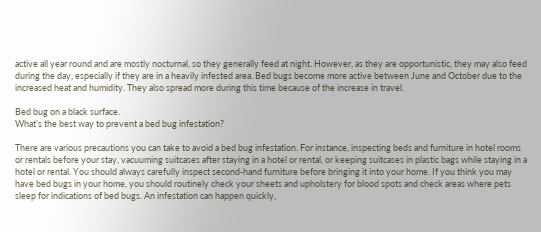active all year round and are mostly nocturnal, so they generally feed at night. However, as they are opportunistic, they may also feed during the day, especially if they are in a heavily infested area. Bed bugs become more active between June and October due to the increased heat and humidity. They also spread more during this time because of the increase in travel.

Bed bug on a black surface.
What’s the best way to prevent a bed bug infestation?

There are various precautions you can take to avoid a bed bug infestation. For instance, inspecting beds and furniture in hotel rooms or rentals before your stay, vacuuming suitcases after staying in a hotel or rental, or keeping suitcases in plastic bags while staying in a hotel or rental. You should always carefully inspect second-hand furniture before bringing it into your home. If you think you may have bed bugs in your home, you should routinely check your sheets and upholstery for blood spots and check areas where pets sleep for indications of bed bugs. An infestation can happen quickly,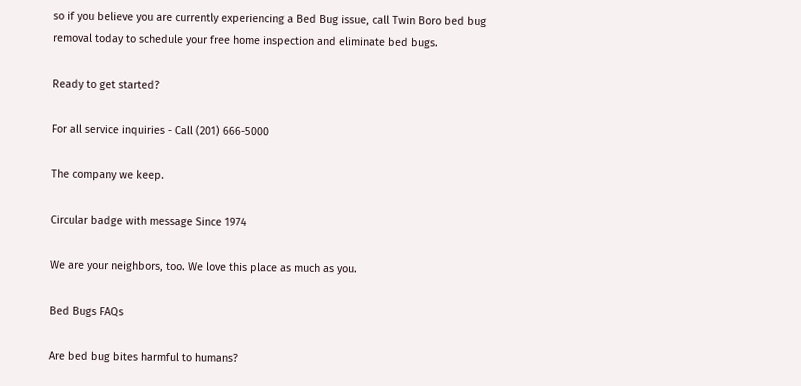so if you believe you are currently experiencing a Bed Bug issue, call Twin Boro bed bug removal today to schedule your free home inspection and eliminate bed bugs.

Ready to get started?

For all service inquiries - Call (201) 666-5000

The company we keep.

Circular badge with message Since 1974

We are your neighbors, too. We love this place as much as you.

Bed Bugs FAQs

Are bed bug bites harmful to humans?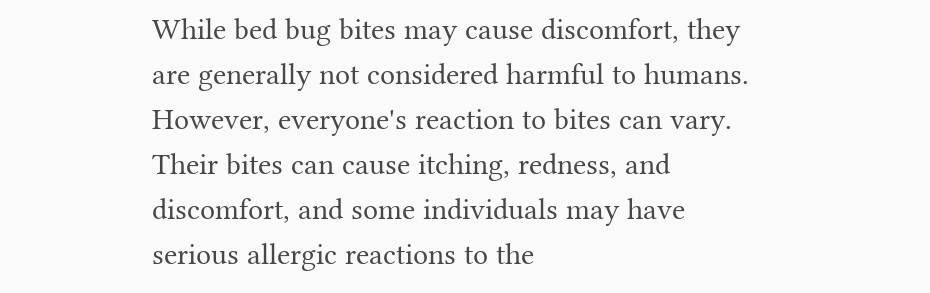While bed bug bites may cause discomfort, they are generally not considered harmful to humans. However, everyone's reaction to bites can vary. Their bites can cause itching, redness, and discomfort, and some individuals may have serious allergic reactions to the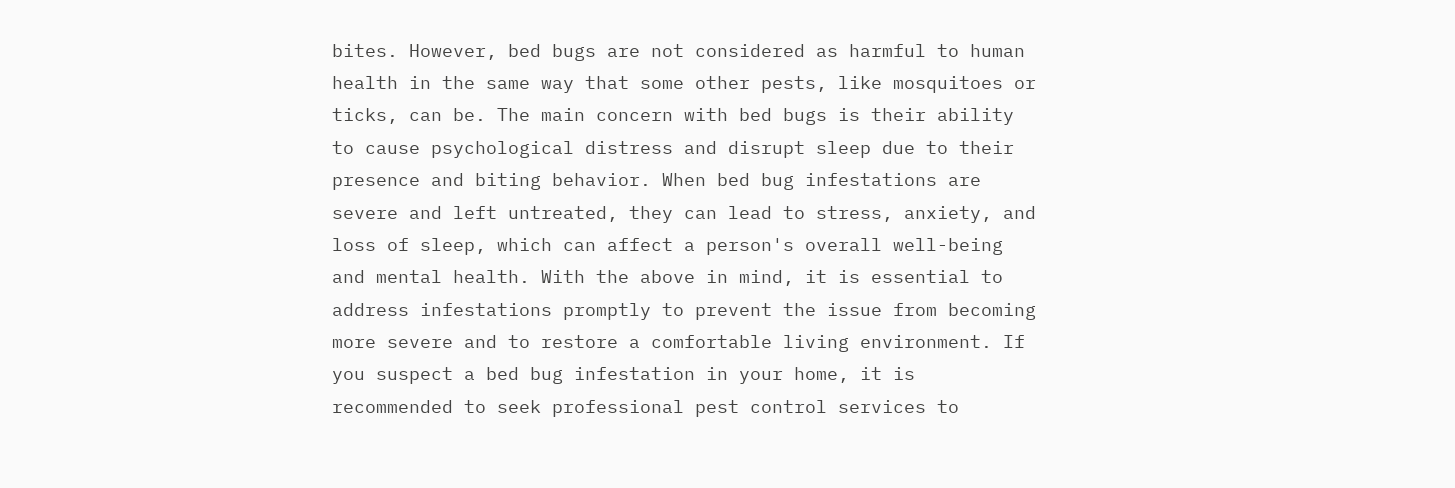bites. However, bed bugs are not considered as harmful to human health in the same way that some other pests, like mosquitoes or ticks, can be. The main concern with bed bugs is their ability to cause psychological distress and disrupt sleep due to their presence and biting behavior. When bed bug infestations are severe and left untreated, they can lead to stress, anxiety, and loss of sleep, which can affect a person's overall well-being and mental health. With the above in mind, it is essential to address infestations promptly to prevent the issue from becoming more severe and to restore a comfortable living environment. If you suspect a bed bug infestation in your home, it is recommended to seek professional pest control services to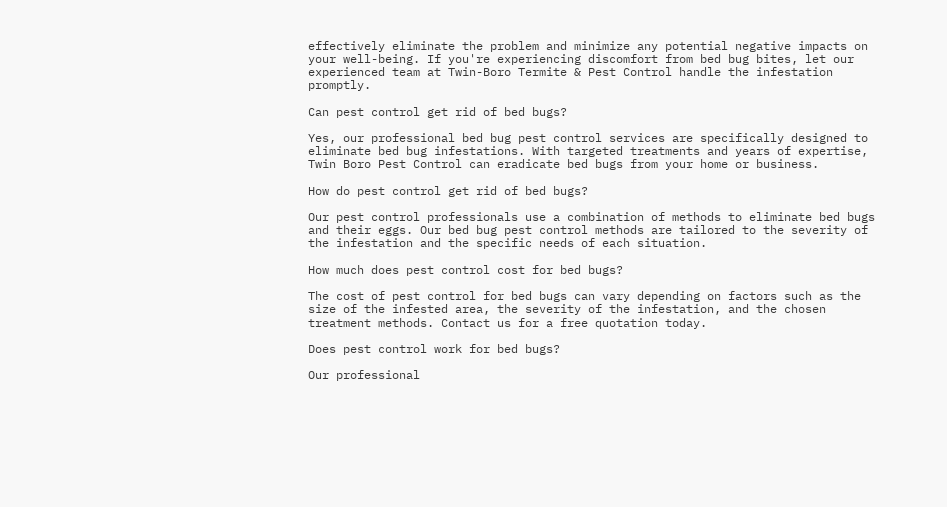effectively eliminate the problem and minimize any potential negative impacts on your well-being. If you're experiencing discomfort from bed bug bites, let our experienced team at Twin-Boro Termite & Pest Control handle the infestation promptly.

Can pest control get rid of bed bugs?

Yes, our professional bed bug pest control services are specifically designed to eliminate bed bug infestations. With targeted treatments and years of expertise, Twin Boro Pest Control can eradicate bed bugs from your home or business.

How do pest control get rid of bed bugs?

Our pest control professionals use a combination of methods to eliminate bed bugs and their eggs. Our bed bug pest control methods are tailored to the severity of the infestation and the specific needs of each situation.

How much does pest control cost for bed bugs?

The cost of pest control for bed bugs can vary depending on factors such as the size of the infested area, the severity of the infestation, and the chosen treatment methods. Contact us for a free quotation today.

Does pest control work for bed bugs?

Our professional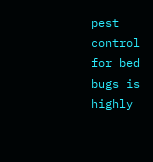pest control for bed bugs is highly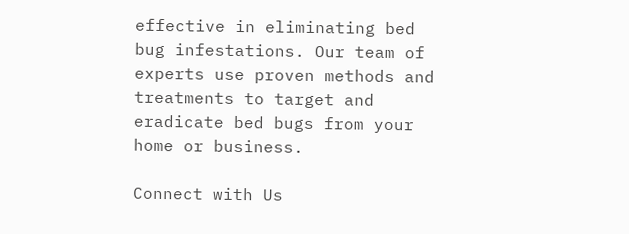effective in eliminating bed bug infestations. Our team of experts use proven methods and treatments to target and eradicate bed bugs from your home or business.

Connect with Us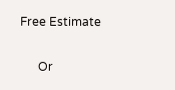Free Estimate

      Or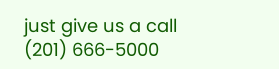just give us a call (201) 666-5000